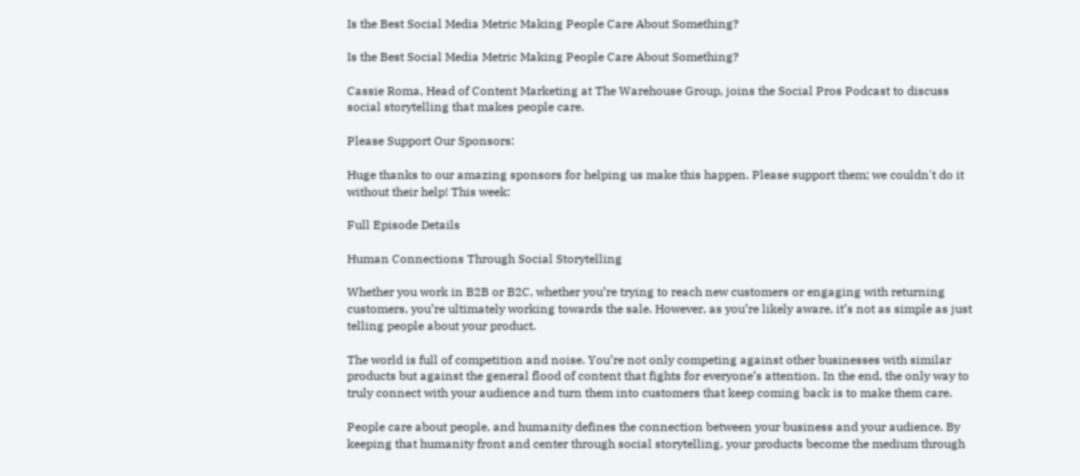Is the Best Social Media Metric Making People Care About Something?

Is the Best Social Media Metric Making People Care About Something?

Cassie Roma, Head of Content Marketing at The Warehouse Group, joins the Social Pros Podcast to discuss social storytelling that makes people care.

Please Support Our Sponsors:

Huge thanks to our amazing sponsors for helping us make this happen. Please support them; we couldn't do it without their help! This week:

Full Episode Details

Human Connections Through Social Storytelling

Whether you work in B2B or B2C, whether you’re trying to reach new customers or engaging with returning customers, you’re ultimately working towards the sale. However, as you’re likely aware, it’s not as simple as just telling people about your product.

The world is full of competition and noise. You’re not only competing against other businesses with similar products but against the general flood of content that fights for everyone’s attention. In the end, the only way to truly connect with your audience and turn them into customers that keep coming back is to make them care.

People care about people, and humanity defines the connection between your business and your audience. By keeping that humanity front and center through social storytelling, your products become the medium through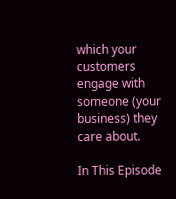which your customers engage with someone (your business) they care about.

In This Episode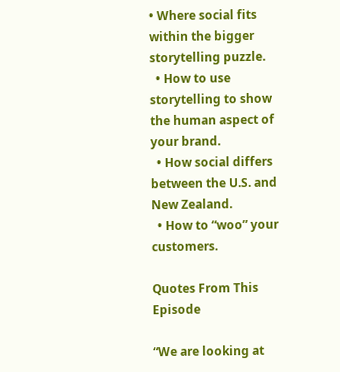• Where social fits within the bigger storytelling puzzle.
  • How to use storytelling to show the human aspect of your brand.
  • How social differs between the U.S. and New Zealand.
  • How to “woo” your customers.

Quotes From This Episode

“We are looking at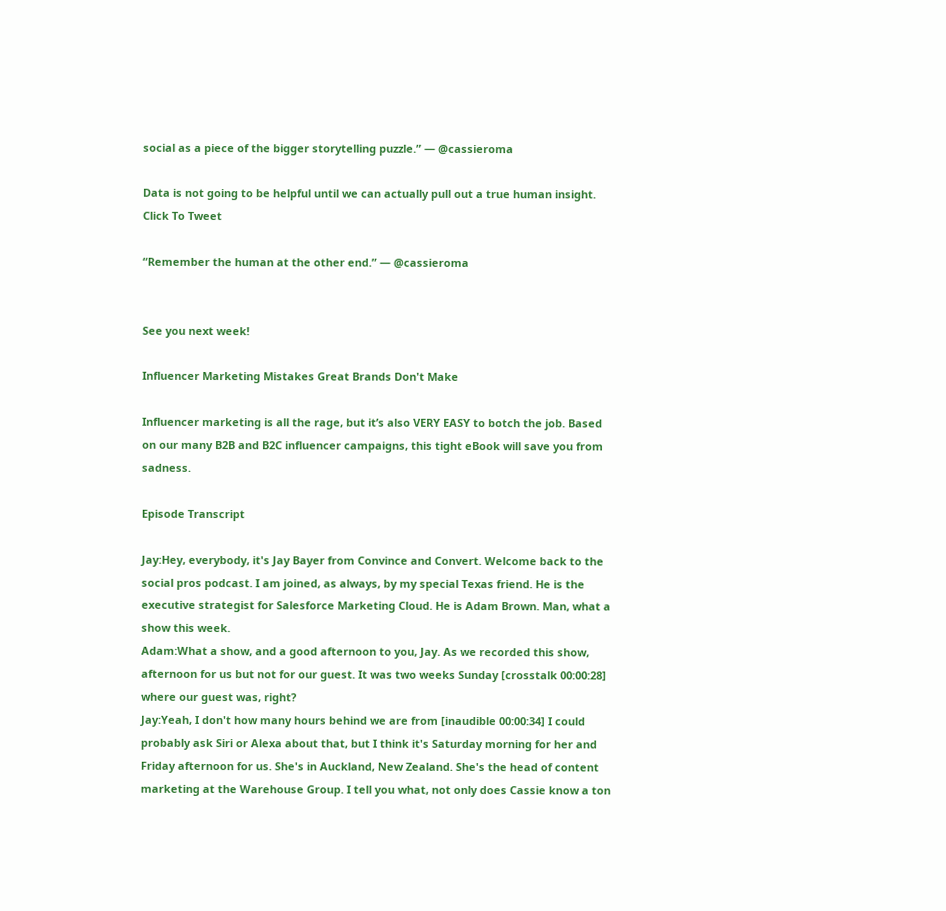social as a piece of the bigger storytelling puzzle.” — @cassieroma

Data is not going to be helpful until we can actually pull out a true human insight. Click To Tweet

“Remember the human at the other end.” — @cassieroma


See you next week!

Influencer Marketing Mistakes Great Brands Don't Make

Influencer marketing is all the rage, but it’s also VERY EASY to botch the job. Based on our many B2B and B2C influencer campaigns, this tight eBook will save you from sadness.

Episode Transcript

Jay:Hey, everybody, it's Jay Bayer from Convince and Convert. Welcome back to the social pros podcast. I am joined, as always, by my special Texas friend. He is the executive strategist for Salesforce Marketing Cloud. He is Adam Brown. Man, what a show this week.
Adam:What a show, and a good afternoon to you, Jay. As we recorded this show, afternoon for us but not for our guest. It was two weeks Sunday [crosstalk 00:00:28] where our guest was, right?
Jay:Yeah, I don't how many hours behind we are from [inaudible 00:00:34] I could probably ask Siri or Alexa about that, but I think it's Saturday morning for her and Friday afternoon for us. She's in Auckland, New Zealand. She's the head of content marketing at the Warehouse Group. I tell you what, not only does Cassie know a ton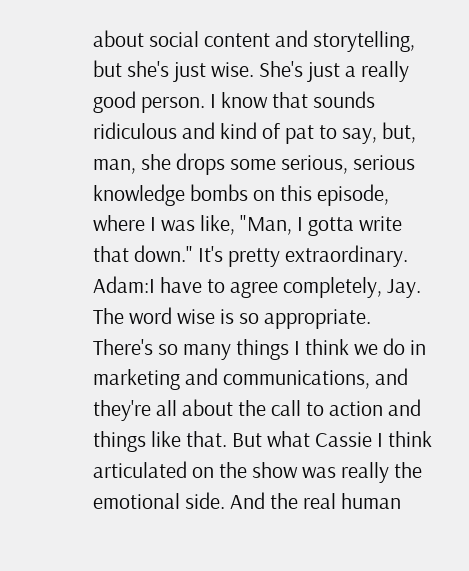about social content and storytelling, but she's just wise. She's just a really good person. I know that sounds ridiculous and kind of pat to say, but, man, she drops some serious, serious knowledge bombs on this episode, where I was like, "Man, I gotta write that down." It's pretty extraordinary.
Adam:I have to agree completely, Jay. The word wise is so appropriate. There's so many things I think we do in marketing and communications, and they're all about the call to action and things like that. But what Cassie I think articulated on the show was really the emotional side. And the real human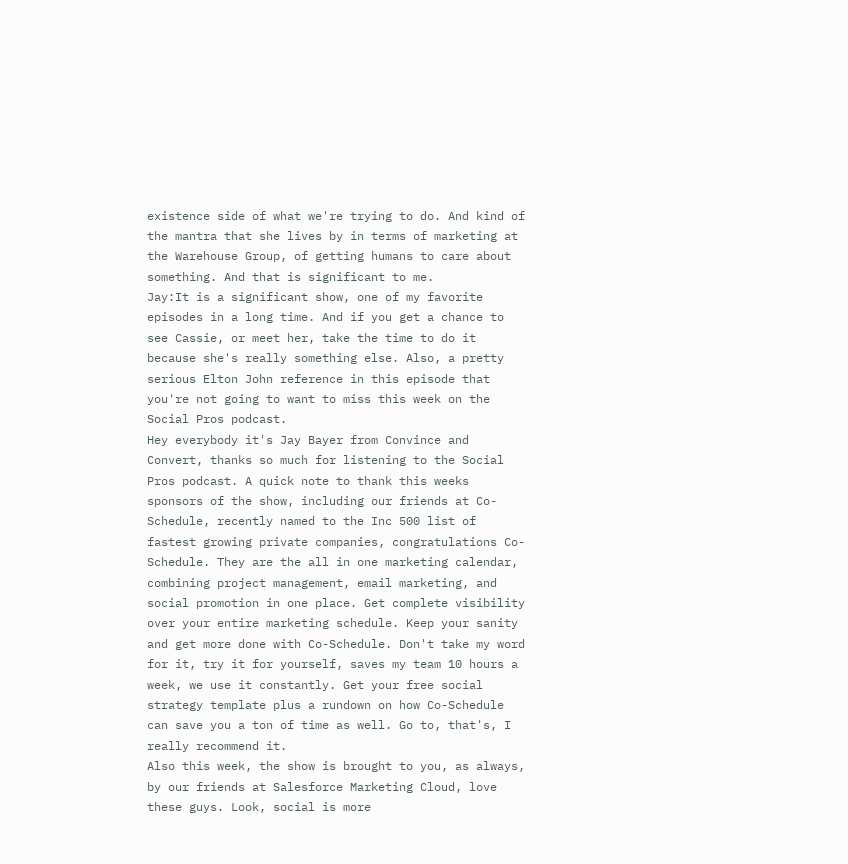existence side of what we're trying to do. And kind of the mantra that she lives by in terms of marketing at the Warehouse Group, of getting humans to care about something. And that is significant to me.
Jay:It is a significant show, one of my favorite episodes in a long time. And if you get a chance to see Cassie, or meet her, take the time to do it because she's really something else. Also, a pretty serious Elton John reference in this episode that you're not going to want to miss this week on the Social Pros podcast.
Hey everybody it's Jay Bayer from Convince and Convert, thanks so much for listening to the Social Pros podcast. A quick note to thank this weeks sponsors of the show, including our friends at Co-Schedule, recently named to the Inc 500 list of fastest growing private companies, congratulations Co-Schedule. They are the all in one marketing calendar, combining project management, email marketing, and social promotion in one place. Get complete visibility over your entire marketing schedule. Keep your sanity and get more done with Co-Schedule. Don't take my word for it, try it for yourself, saves my team 10 hours a week, we use it constantly. Get your free social strategy template plus a rundown on how Co-Schedule can save you a ton of time as well. Go to, that's, I really recommend it.
Also this week, the show is brought to you, as always, by our friends at Salesforce Marketing Cloud, love these guys. Look, social is more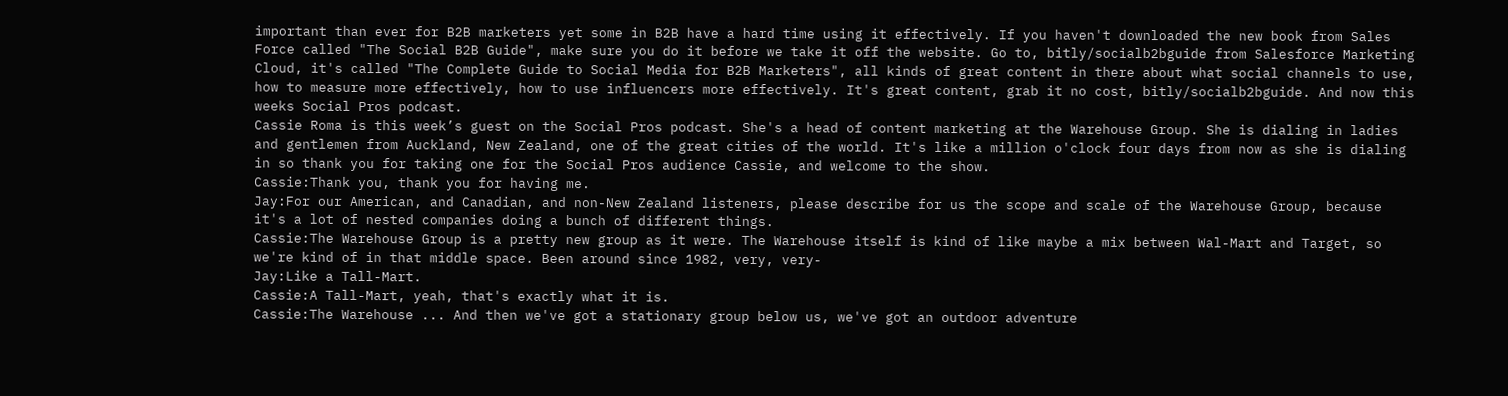important than ever for B2B marketers yet some in B2B have a hard time using it effectively. If you haven't downloaded the new book from Sales Force called "The Social B2B Guide", make sure you do it before we take it off the website. Go to, bitly/socialb2bguide from Salesforce Marketing Cloud, it's called "The Complete Guide to Social Media for B2B Marketers", all kinds of great content in there about what social channels to use, how to measure more effectively, how to use influencers more effectively. It's great content, grab it no cost, bitly/socialb2bguide. And now this weeks Social Pros podcast.
Cassie Roma is this week’s guest on the Social Pros podcast. She's a head of content marketing at the Warehouse Group. She is dialing in ladies and gentlemen from Auckland, New Zealand, one of the great cities of the world. It's like a million o'clock four days from now as she is dialing in so thank you for taking one for the Social Pros audience Cassie, and welcome to the show.
Cassie:Thank you, thank you for having me.
Jay:For our American, and Canadian, and non-New Zealand listeners, please describe for us the scope and scale of the Warehouse Group, because it's a lot of nested companies doing a bunch of different things.
Cassie:The Warehouse Group is a pretty new group as it were. The Warehouse itself is kind of like maybe a mix between Wal-Mart and Target, so we're kind of in that middle space. Been around since 1982, very, very-
Jay:Like a Tall-Mart.
Cassie:A Tall-Mart, yeah, that's exactly what it is.
Cassie:The Warehouse ... And then we've got a stationary group below us, we've got an outdoor adventure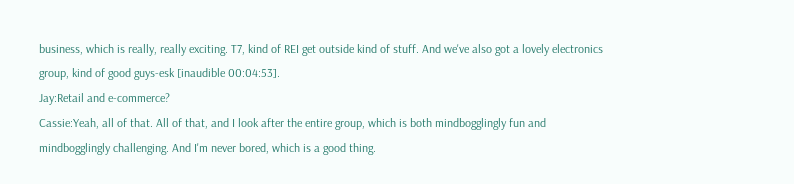business, which is really, really exciting. T7, kind of REI get outside kind of stuff. And we've also got a lovely electronics group, kind of good guys-esk [inaudible 00:04:53].
Jay:Retail and e-commerce?
Cassie:Yeah, all of that. All of that, and I look after the entire group, which is both mindbogglingly fun and mindbogglingly challenging. And I'm never bored, which is a good thing.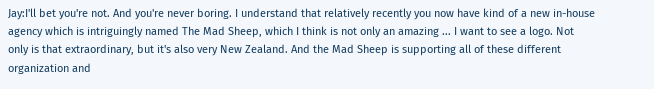Jay:I'll bet you're not. And you're never boring. I understand that relatively recently you now have kind of a new in-house agency which is intriguingly named The Mad Sheep, which I think is not only an amazing ... I want to see a logo. Not only is that extraordinary, but it's also very New Zealand. And the Mad Sheep is supporting all of these different organization and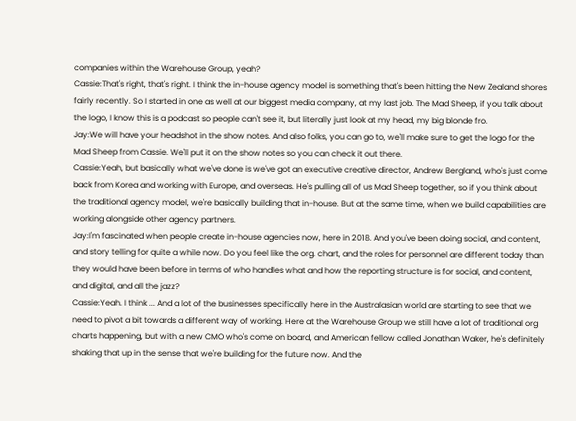companies within the Warehouse Group, yeah?
Cassie:That's right, that's right. I think the in-house agency model is something that's been hitting the New Zealand shores fairly recently. So I started in one as well at our biggest media company, at my last job. The Mad Sheep, if you talk about the logo, I know this is a podcast so people can't see it, but literally just look at my head, my big blonde fro.
Jay:We will have your headshot in the show notes. And also folks, you can go to, we'll make sure to get the logo for the Mad Sheep from Cassie. We'll put it on the show notes so you can check it out there.
Cassie:Yeah, but basically what we've done is we've got an executive creative director, Andrew Bergland, who's just come back from Korea and working with Europe, and overseas. He's pulling all of us Mad Sheep together, so if you think about the traditional agency model, we're basically building that in-house. But at the same time, when we build capabilities are working alongside other agency partners.
Jay:I'm fascinated when people create in-house agencies now, here in 2018. And you've been doing social, and content, and story telling for quite a while now. Do you feel like the org. chart, and the roles for personnel are different today than they would have been before in terms of who handles what and how the reporting structure is for social, and content, and digital, and all the jazz?
Cassie:Yeah. I think ... And a lot of the businesses specifically here in the Australasian world are starting to see that we need to pivot a bit towards a different way of working. Here at the Warehouse Group we still have a lot of traditional org charts happening, but with a new CMO who's come on board, and American fellow called Jonathan Waker, he's definitely shaking that up in the sense that we're building for the future now. And the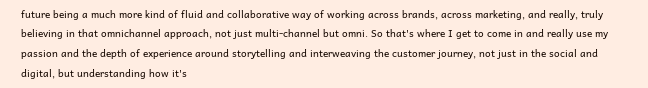future being a much more kind of fluid and collaborative way of working across brands, across marketing, and really, truly believing in that omnichannel approach, not just multi-channel but omni. So that's where I get to come in and really use my passion and the depth of experience around storytelling and interweaving the customer journey, not just in the social and digital, but understanding how it's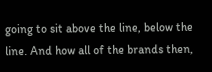going to sit above the line, below the line. And how all of the brands then,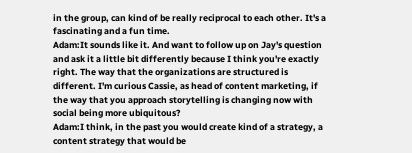in the group, can kind of be really reciprocal to each other. It's a fascinating and a fun time.
Adam:It sounds like it. And want to follow up on Jay's question and ask it a little bit differently because I think you're exactly right. The way that the organizations are structured is different. I'm curious Cassie, as head of content marketing, if the way that you approach storytelling is changing now with social being more ubiquitous?
Adam:I think, in the past you would create kind of a strategy, a content strategy that would be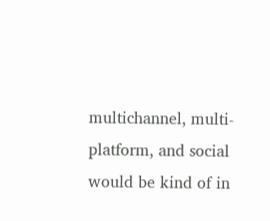multichannel, multi-platform, and social would be kind of in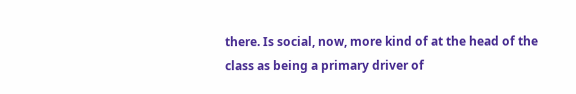there. Is social, now, more kind of at the head of the class as being a primary driver of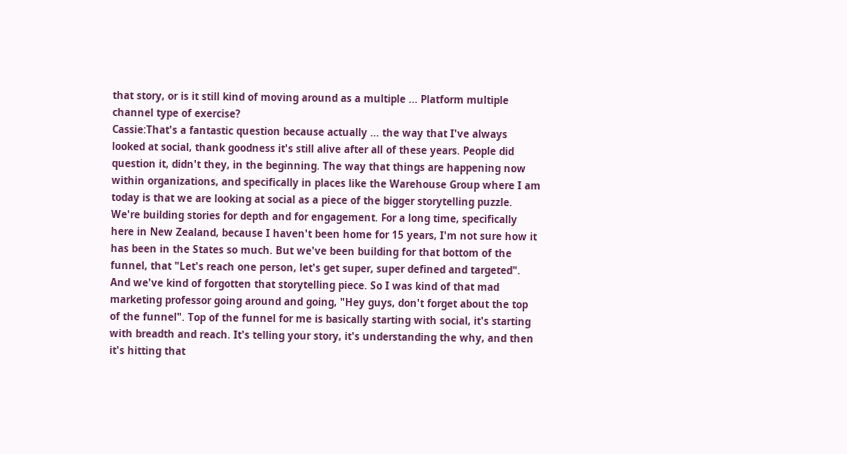that story, or is it still kind of moving around as a multiple ... Platform multiple channel type of exercise?
Cassie:That's a fantastic question because actually ... the way that I've always looked at social, thank goodness it's still alive after all of these years. People did question it, didn't they, in the beginning. The way that things are happening now within organizations, and specifically in places like the Warehouse Group where I am today is that we are looking at social as a piece of the bigger storytelling puzzle. We're building stories for depth and for engagement. For a long time, specifically here in New Zealand, because I haven't been home for 15 years, I'm not sure how it has been in the States so much. But we've been building for that bottom of the funnel, that "Let's reach one person, let's get super, super defined and targeted".
And we've kind of forgotten that storytelling piece. So I was kind of that mad marketing professor going around and going, "Hey guys, don't forget about the top of the funnel". Top of the funnel for me is basically starting with social, it's starting with breadth and reach. It's telling your story, it's understanding the why, and then it's hitting that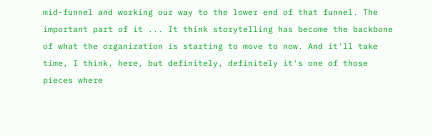mid-funnel and working our way to the lower end of that funnel. The important part of it ... It think storytelling has become the backbone of what the organization is starting to move to now. And it'll take time, I think, here, but definitely, definitely it's one of those pieces where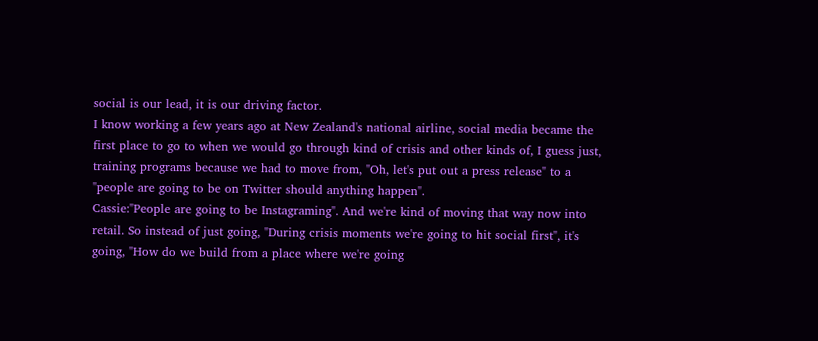social is our lead, it is our driving factor.
I know working a few years ago at New Zealand's national airline, social media became the first place to go to when we would go through kind of crisis and other kinds of, I guess just, training programs because we had to move from, "Oh, let's put out a press release" to a "people are going to be on Twitter should anything happen".
Cassie:"People are going to be Instagraming". And we're kind of moving that way now into retail. So instead of just going, "During crisis moments we're going to hit social first", it's going, "How do we build from a place where we're going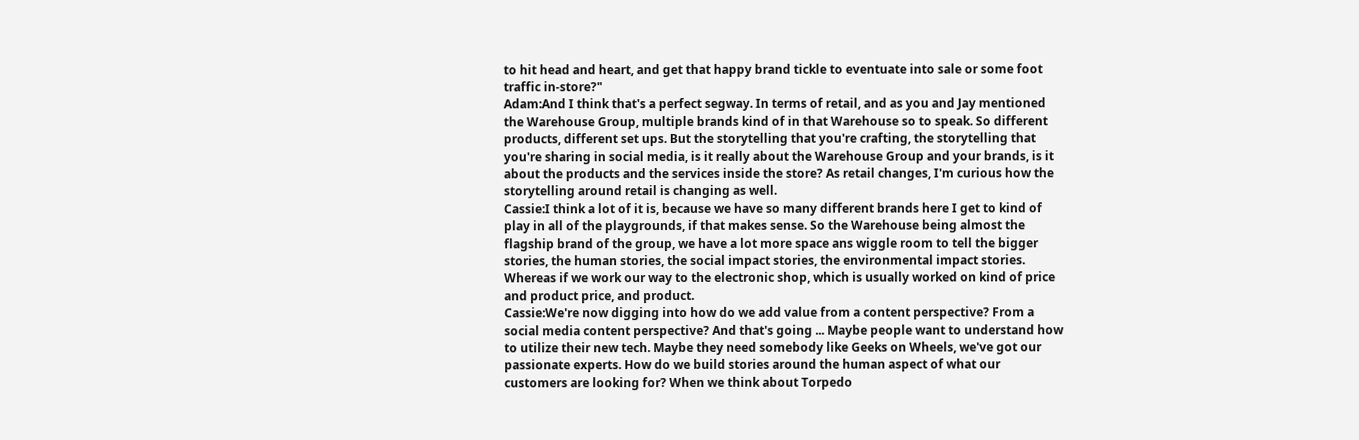to hit head and heart, and get that happy brand tickle to eventuate into sale or some foot traffic in-store?"
Adam:And I think that's a perfect segway. In terms of retail, and as you and Jay mentioned the Warehouse Group, multiple brands kind of in that Warehouse so to speak. So different products, different set ups. But the storytelling that you're crafting, the storytelling that you're sharing in social media, is it really about the Warehouse Group and your brands, is it about the products and the services inside the store? As retail changes, I'm curious how the storytelling around retail is changing as well.
Cassie:I think a lot of it is, because we have so many different brands here I get to kind of play in all of the playgrounds, if that makes sense. So the Warehouse being almost the flagship brand of the group, we have a lot more space ans wiggle room to tell the bigger stories, the human stories, the social impact stories, the environmental impact stories. Whereas if we work our way to the electronic shop, which is usually worked on kind of price and product price, and product.
Cassie:We're now digging into how do we add value from a content perspective? From a social media content perspective? And that's going ... Maybe people want to understand how to utilize their new tech. Maybe they need somebody like Geeks on Wheels, we've got our passionate experts. How do we build stories around the human aspect of what our customers are looking for? When we think about Torpedo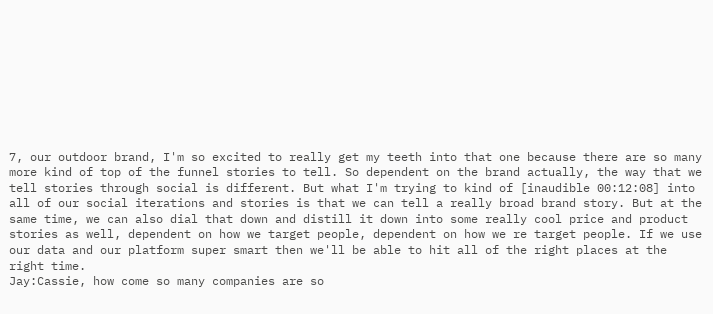7, our outdoor brand, I'm so excited to really get my teeth into that one because there are so many more kind of top of the funnel stories to tell. So dependent on the brand actually, the way that we tell stories through social is different. But what I'm trying to kind of [inaudible 00:12:08] into all of our social iterations and stories is that we can tell a really broad brand story. But at the same time, we can also dial that down and distill it down into some really cool price and product stories as well, dependent on how we target people, dependent on how we re target people. If we use our data and our platform super smart then we'll be able to hit all of the right places at the right time.
Jay:Cassie, how come so many companies are so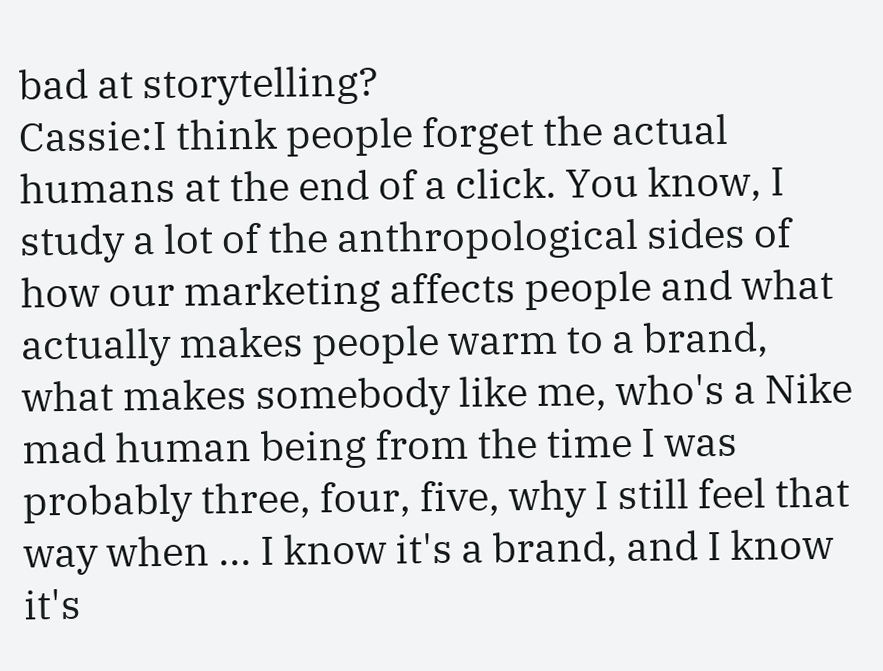bad at storytelling?
Cassie:I think people forget the actual humans at the end of a click. You know, I study a lot of the anthropological sides of how our marketing affects people and what actually makes people warm to a brand, what makes somebody like me, who's a Nike mad human being from the time I was probably three, four, five, why I still feel that way when ... I know it's a brand, and I know it's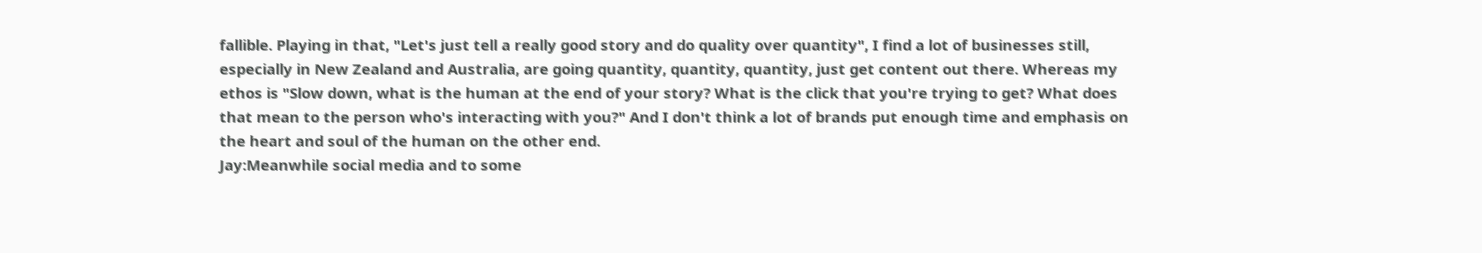fallible. Playing in that, "Let's just tell a really good story and do quality over quantity", I find a lot of businesses still, especially in New Zealand and Australia, are going quantity, quantity, quantity, just get content out there. Whereas my ethos is "Slow down, what is the human at the end of your story? What is the click that you're trying to get? What does that mean to the person who's interacting with you?" And I don't think a lot of brands put enough time and emphasis on the heart and soul of the human on the other end.
Jay:Meanwhile social media and to some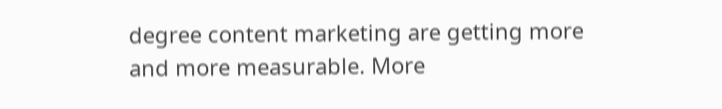degree content marketing are getting more and more measurable. More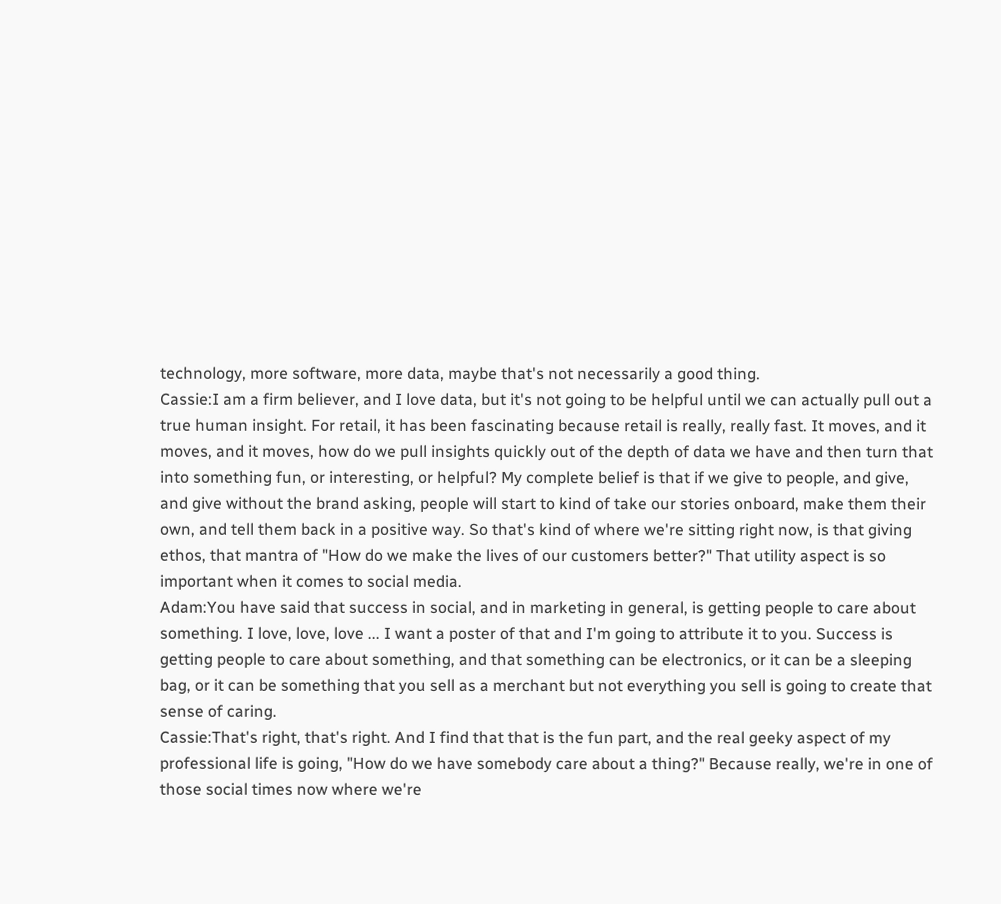technology, more software, more data, maybe that's not necessarily a good thing.
Cassie:I am a firm believer, and I love data, but it's not going to be helpful until we can actually pull out a true human insight. For retail, it has been fascinating because retail is really, really fast. It moves, and it moves, and it moves, how do we pull insights quickly out of the depth of data we have and then turn that into something fun, or interesting, or helpful? My complete belief is that if we give to people, and give, and give without the brand asking, people will start to kind of take our stories onboard, make them their own, and tell them back in a positive way. So that's kind of where we're sitting right now, is that giving ethos, that mantra of "How do we make the lives of our customers better?" That utility aspect is so important when it comes to social media.
Adam:You have said that success in social, and in marketing in general, is getting people to care about something. I love, love, love ... I want a poster of that and I'm going to attribute it to you. Success is getting people to care about something, and that something can be electronics, or it can be a sleeping bag, or it can be something that you sell as a merchant but not everything you sell is going to create that sense of caring.
Cassie:That's right, that's right. And I find that that is the fun part, and the real geeky aspect of my professional life is going, "How do we have somebody care about a thing?" Because really, we're in one of those social times now where we're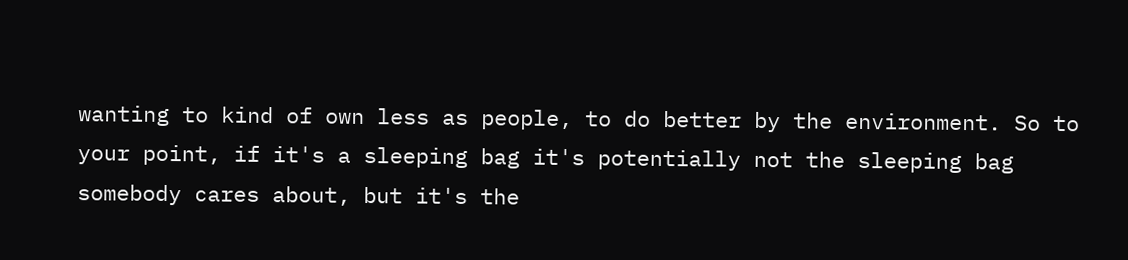wanting to kind of own less as people, to do better by the environment. So to your point, if it's a sleeping bag it's potentially not the sleeping bag somebody cares about, but it's the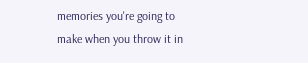memories you're going to make when you throw it in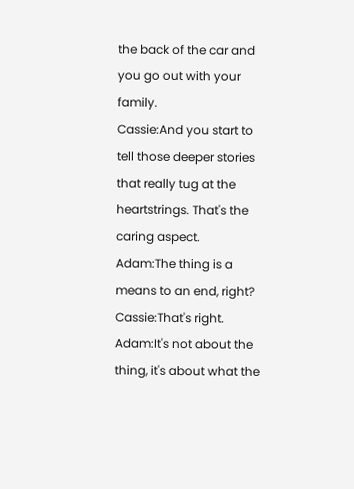the back of the car and you go out with your family.
Cassie:And you start to tell those deeper stories that really tug at the heartstrings. That's the caring aspect.
Adam:The thing is a means to an end, right?
Cassie:That's right.
Adam:It's not about the thing, it's about what the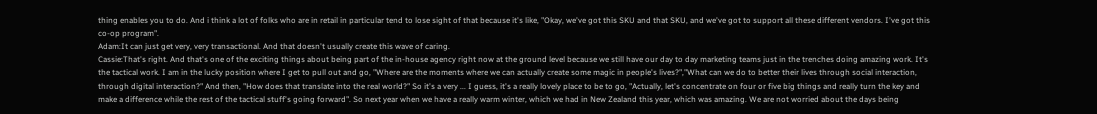thing enables you to do. And i think a lot of folks who are in retail in particular tend to lose sight of that because it's like, "Okay, we've got this SKU and that SKU, and we've got to support all these different vendors. I've got this co-op program".
Adam:It can just get very, very transactional. And that doesn't usually create this wave of caring.
Cassie:That's right. And that's one of the exciting things about being part of the in-house agency right now at the ground level because we still have our day to day marketing teams just in the trenches doing amazing work. It's the tactical work. I am in the lucky position where I get to pull out and go, "Where are the moments where we can actually create some magic in people's lives?","What can we do to better their lives through social interaction, through digital interaction?" And then, "How does that translate into the real world?" So it's a very ... I guess, it's a really lovely place to be to go, "Actually, let's concentrate on four or five big things and really turn the key and make a difference while the rest of the tactical stuff's going forward". So next year when we have a really warm winter, which we had in New Zealand this year, which was amazing. We are not worried about the days being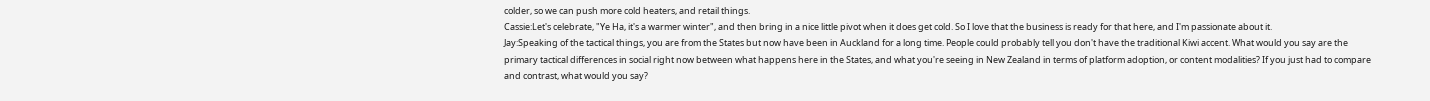colder, so we can push more cold heaters, and retail things.
Cassie:Let's celebrate, "Ye Ha, it's a warmer winter", and then bring in a nice little pivot when it does get cold. So I love that the business is ready for that here, and I'm passionate about it.
Jay:Speaking of the tactical things, you are from the States but now have been in Auckland for a long time. People could probably tell you don't have the traditional Kiwi accent. What would you say are the primary tactical differences in social right now between what happens here in the States, and what you're seeing in New Zealand in terms of platform adoption, or content modalities? If you just had to compare and contrast, what would you say?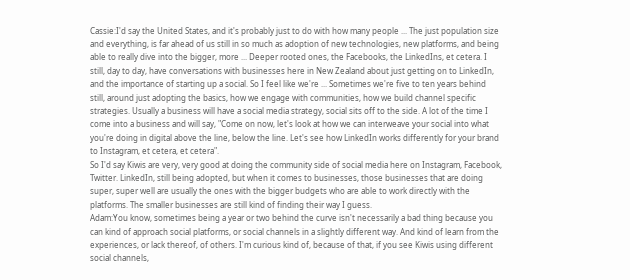Cassie:I'd say the United States, and it's probably just to do with how many people ... The just population size and everything, is far ahead of us still in so much as adoption of new technologies, new platforms, and being able to really dive into the bigger, more ... Deeper rooted ones, the Facebooks, the LinkedIns, et cetera. I still, day to day, have conversations with businesses here in New Zealand about just getting on to LinkedIn, and the importance of starting up a social. So I feel like we're ... Sometimes we're five to ten years behind still, around just adopting the basics, how we engage with communities, how we build channel specific strategies. Usually a business will have a social media strategy, social sits off to the side. A lot of the time I come into a business and will say, "Come on now, let's look at how we can interweave your social into what you're doing in digital above the line, below the line. Let's see how LinkedIn works differently for your brand to Instagram, et cetera, et cetera".
So I'd say Kiwis are very, very good at doing the community side of social media here on Instagram, Facebook, Twitter. LinkedIn, still being adopted, but when it comes to businesses, those businesses that are doing super, super well are usually the ones with the bigger budgets who are able to work directly with the platforms. The smaller businesses are still kind of finding their way I guess.
Adam:You know, sometimes being a year or two behind the curve isn't necessarily a bad thing because you can kind of approach social platforms, or social channels in a slightly different way. And kind of learn from the experiences, or lack thereof, of others. I'm curious kind of, because of that, if you see Kiwis using different social channels,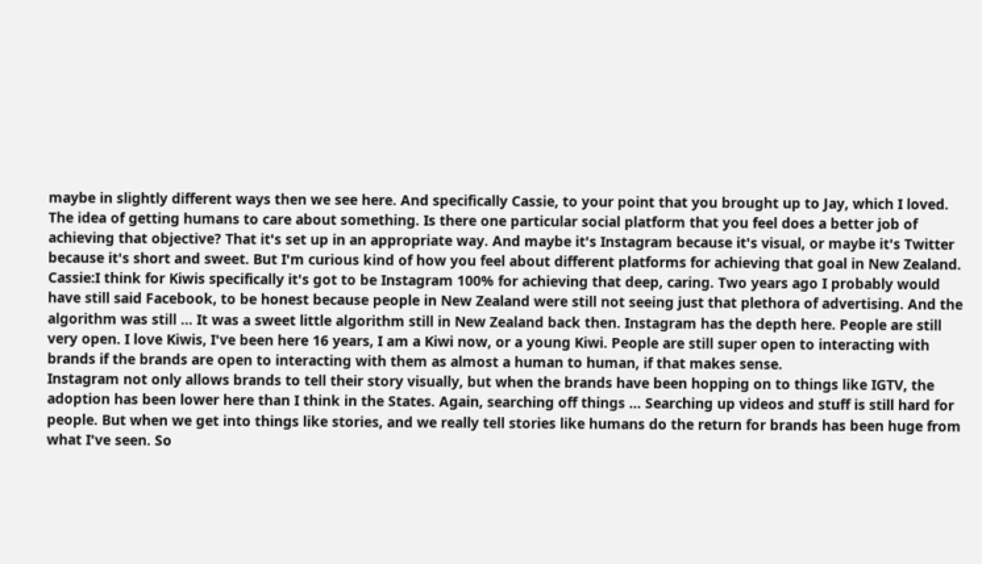maybe in slightly different ways then we see here. And specifically Cassie, to your point that you brought up to Jay, which I loved. The idea of getting humans to care about something. Is there one particular social platform that you feel does a better job of achieving that objective? That it's set up in an appropriate way. And maybe it's Instagram because it's visual, or maybe it's Twitter because it's short and sweet. But I'm curious kind of how you feel about different platforms for achieving that goal in New Zealand.
Cassie:I think for Kiwis specifically it's got to be Instagram 100% for achieving that deep, caring. Two years ago I probably would have still said Facebook, to be honest because people in New Zealand were still not seeing just that plethora of advertising. And the algorithm was still ... It was a sweet little algorithm still in New Zealand back then. Instagram has the depth here. People are still very open. I love Kiwis, I've been here 16 years, I am a Kiwi now, or a young Kiwi. People are still super open to interacting with brands if the brands are open to interacting with them as almost a human to human, if that makes sense.
Instagram not only allows brands to tell their story visually, but when the brands have been hopping on to things like IGTV, the adoption has been lower here than I think in the States. Again, searching off things ... Searching up videos and stuff is still hard for people. But when we get into things like stories, and we really tell stories like humans do the return for brands has been huge from what I've seen. So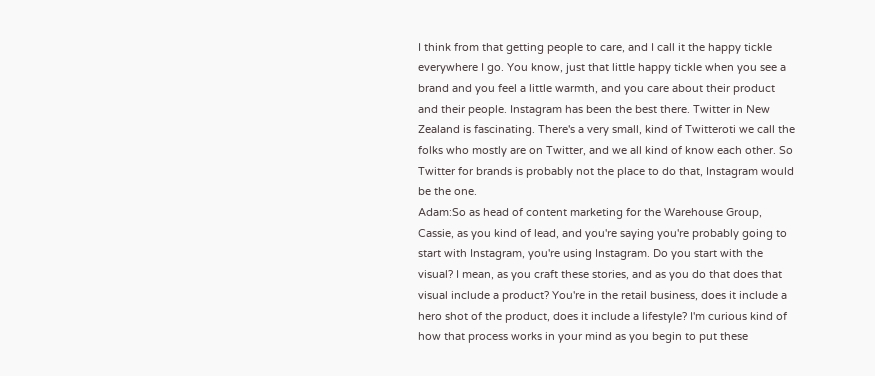I think from that getting people to care, and I call it the happy tickle everywhere I go. You know, just that little happy tickle when you see a brand and you feel a little warmth, and you care about their product and their people. Instagram has been the best there. Twitter in New Zealand is fascinating. There's a very small, kind of Twitteroti we call the folks who mostly are on Twitter, and we all kind of know each other. So Twitter for brands is probably not the place to do that, Instagram would be the one.
Adam:So as head of content marketing for the Warehouse Group, Cassie, as you kind of lead, and you're saying you're probably going to start with Instagram, you're using Instagram. Do you start with the visual? I mean, as you craft these stories, and as you do that does that visual include a product? You're in the retail business, does it include a hero shot of the product, does it include a lifestyle? I'm curious kind of how that process works in your mind as you begin to put these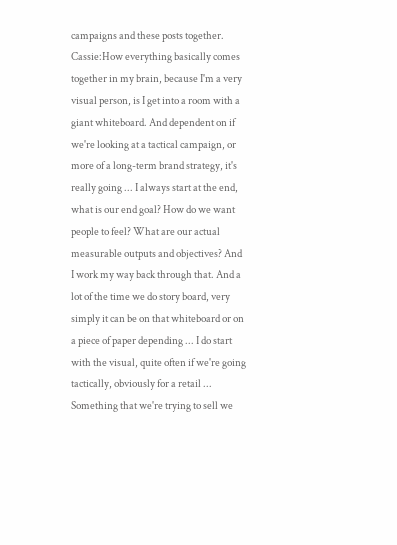campaigns and these posts together.
Cassie:How everything basically comes together in my brain, because I'm a very visual person, is I get into a room with a giant whiteboard. And dependent on if we're looking at a tactical campaign, or more of a long-term brand strategy, it's really going ... I always start at the end, what is our end goal? How do we want people to feel? What are our actual measurable outputs and objectives? And I work my way back through that. And a lot of the time we do story board, very simply it can be on that whiteboard or on a piece of paper depending ... I do start with the visual, quite often if we're going tactically, obviously for a retail ... Something that we're trying to sell we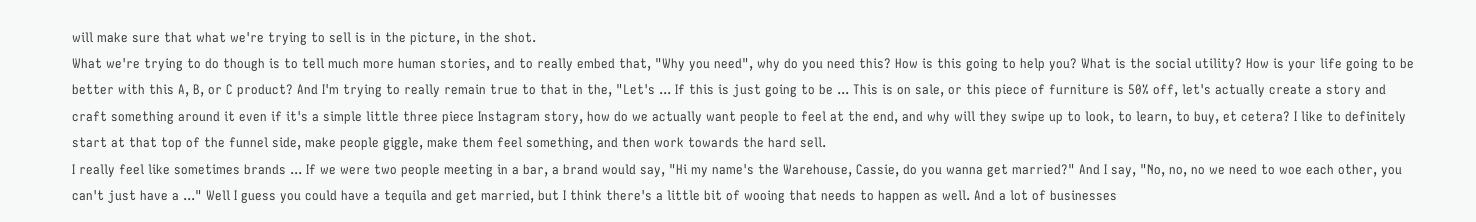will make sure that what we're trying to sell is in the picture, in the shot.
What we're trying to do though is to tell much more human stories, and to really embed that, "Why you need", why do you need this? How is this going to help you? What is the social utility? How is your life going to be better with this A, B, or C product? And I'm trying to really remain true to that in the, "Let's ... If this is just going to be ... This is on sale, or this piece of furniture is 50% off, let's actually create a story and craft something around it even if it's a simple little three piece Instagram story, how do we actually want people to feel at the end, and why will they swipe up to look, to learn, to buy, et cetera? I like to definitely start at that top of the funnel side, make people giggle, make them feel something, and then work towards the hard sell.
I really feel like sometimes brands ... If we were two people meeting in a bar, a brand would say, "Hi my name's the Warehouse, Cassie, do you wanna get married?" And I say, "No, no, no we need to woe each other, you can't just have a ..." Well I guess you could have a tequila and get married, but I think there's a little bit of wooing that needs to happen as well. And a lot of businesses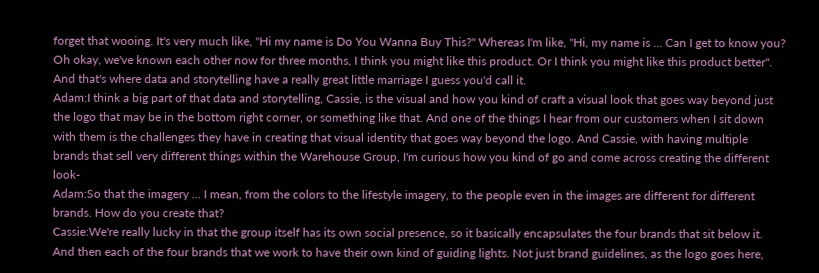forget that wooing. It's very much like, "Hi my name is Do You Wanna Buy This?" Whereas I'm like, "Hi, my name is ... Can I get to know you? Oh okay, we've known each other now for three months, I think you might like this product. Or I think you might like this product better". And that's where data and storytelling have a really great little marriage I guess you'd call it.
Adam:I think a big part of that data and storytelling, Cassie, is the visual and how you kind of craft a visual look that goes way beyond just the logo that may be in the bottom right corner, or something like that. And one of the things I hear from our customers when I sit down with them is the challenges they have in creating that visual identity that goes way beyond the logo. And Cassie, with having multiple brands that sell very different things within the Warehouse Group, I'm curious how you kind of go and come across creating the different look-
Adam:So that the imagery ... I mean, from the colors to the lifestyle imagery, to the people even in the images are different for different brands. How do you create that?
Cassie:We're really lucky in that the group itself has its own social presence, so it basically encapsulates the four brands that sit below it. And then each of the four brands that we work to have their own kind of guiding lights. Not just brand guidelines, as the logo goes here,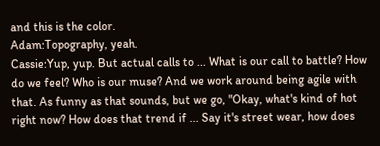and this is the color.
Adam:Topography, yeah.
Cassie:Yup, yup. But actual calls to ... What is our call to battle? How do we feel? Who is our muse? And we work around being agile with that. As funny as that sounds, but we go, "Okay, what's kind of hot right now? How does that trend if ... Say it's street wear, how does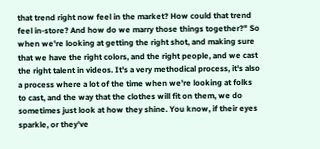that trend right now feel in the market? How could that trend feel in-store? And how do we marry those things together?" So when we're looking at getting the right shot, and making sure that we have the right colors, and the right people, and we cast the right talent in videos. It's a very methodical process, it's also a process where a lot of the time when we're looking at folks to cast, and the way that the clothes will fit on them, we do sometimes just look at how they shine. You know, if their eyes sparkle, or they've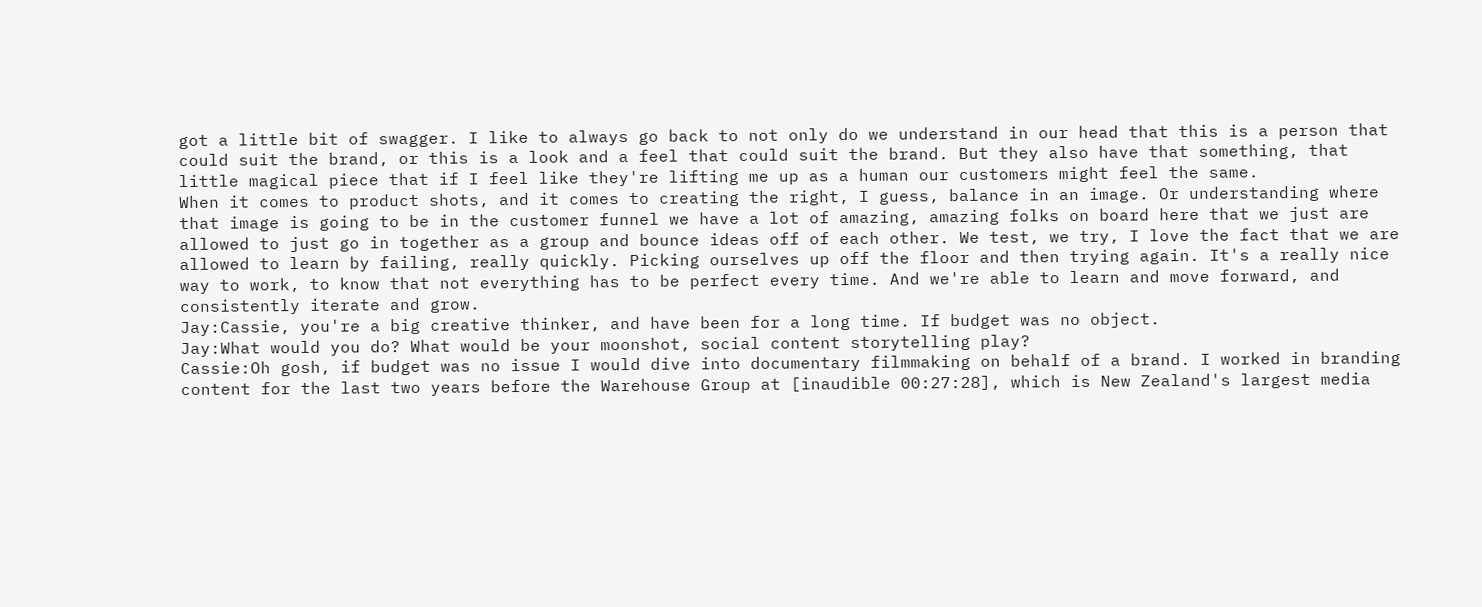got a little bit of swagger. I like to always go back to not only do we understand in our head that this is a person that could suit the brand, or this is a look and a feel that could suit the brand. But they also have that something, that little magical piece that if I feel like they're lifting me up as a human our customers might feel the same.
When it comes to product shots, and it comes to creating the right, I guess, balance in an image. Or understanding where that image is going to be in the customer funnel we have a lot of amazing, amazing folks on board here that we just are allowed to just go in together as a group and bounce ideas off of each other. We test, we try, I love the fact that we are allowed to learn by failing, really quickly. Picking ourselves up off the floor and then trying again. It's a really nice way to work, to know that not everything has to be perfect every time. And we're able to learn and move forward, and consistently iterate and grow.
Jay:Cassie, you're a big creative thinker, and have been for a long time. If budget was no object.
Jay:What would you do? What would be your moonshot, social content storytelling play?
Cassie:Oh gosh, if budget was no issue I would dive into documentary filmmaking on behalf of a brand. I worked in branding content for the last two years before the Warehouse Group at [inaudible 00:27:28], which is New Zealand's largest media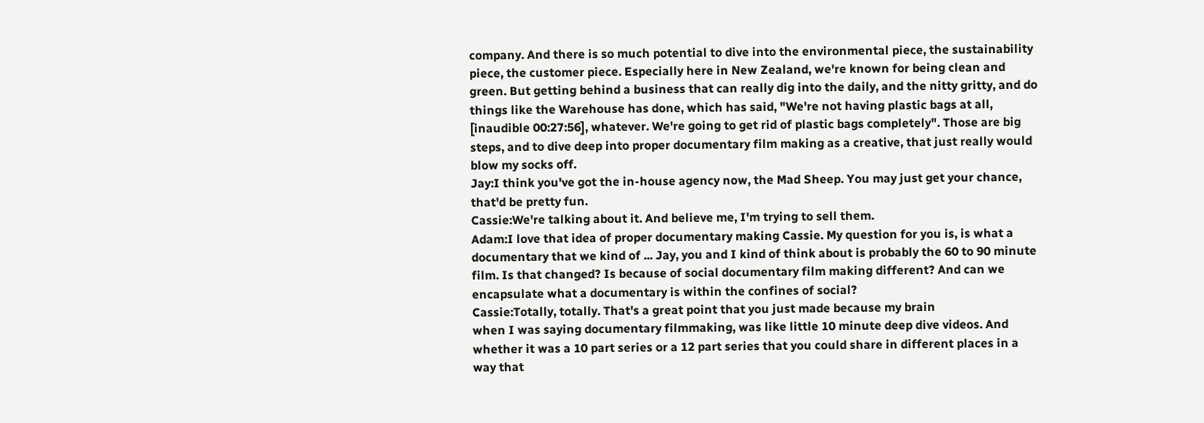company. And there is so much potential to dive into the environmental piece, the sustainability piece, the customer piece. Especially here in New Zealand, we're known for being clean and green. But getting behind a business that can really dig into the daily, and the nitty gritty, and do things like the Warehouse has done, which has said, "We're not having plastic bags at all, [inaudible 00:27:56], whatever. We're going to get rid of plastic bags completely". Those are big steps, and to dive deep into proper documentary film making as a creative, that just really would blow my socks off.
Jay:I think you've got the in-house agency now, the Mad Sheep. You may just get your chance, that'd be pretty fun.
Cassie:We're talking about it. And believe me, I'm trying to sell them.
Adam:I love that idea of proper documentary making Cassie. My question for you is, is what a documentary that we kind of ... Jay, you and I kind of think about is probably the 60 to 90 minute film. Is that changed? Is because of social documentary film making different? And can we encapsulate what a documentary is within the confines of social?
Cassie:Totally, totally. That's a great point that you just made because my brain
when I was saying documentary filmmaking, was like little 10 minute deep dive videos. And whether it was a 10 part series or a 12 part series that you could share in different places in a way that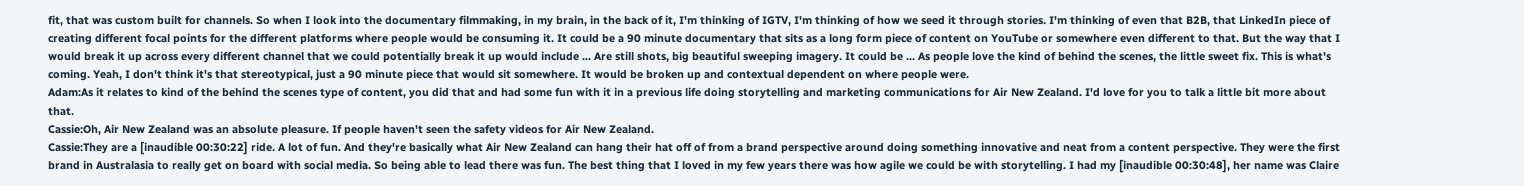fit, that was custom built for channels. So when I look into the documentary filmmaking, in my brain, in the back of it, I'm thinking of IGTV, I'm thinking of how we seed it through stories. I'm thinking of even that B2B, that LinkedIn piece of creating different focal points for the different platforms where people would be consuming it. It could be a 90 minute documentary that sits as a long form piece of content on YouTube or somewhere even different to that. But the way that I would break it up across every different channel that we could potentially break it up would include ... Are still shots, big beautiful sweeping imagery. It could be ... As people love the kind of behind the scenes, the little sweet fix. This is what's coming. Yeah, I don't think it's that stereotypical, just a 90 minute piece that would sit somewhere. It would be broken up and contextual dependent on where people were.
Adam:As it relates to kind of the behind the scenes type of content, you did that and had some fun with it in a previous life doing storytelling and marketing communications for Air New Zealand. I'd love for you to talk a little bit more about that.
Cassie:Oh, Air New Zealand was an absolute pleasure. If people haven't seen the safety videos for Air New Zealand.
Cassie:They are a [inaudible 00:30:22] ride. A lot of fun. And they're basically what Air New Zealand can hang their hat off of from a brand perspective around doing something innovative and neat from a content perspective. They were the first brand in Australasia to really get on board with social media. So being able to lead there was fun. The best thing that I loved in my few years there was how agile we could be with storytelling. I had my [inaudible 00:30:48], her name was Claire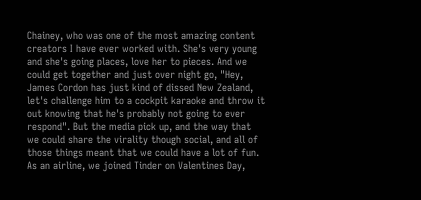Chainey, who was one of the most amazing content creators I have ever worked with. She's very young and she's going places, love her to pieces. And we could get together and just over night go, "Hey, James Cordon has just kind of dissed New Zealand, let's challenge him to a cockpit karaoke and throw it out knowing that he's probably not going to ever respond". But the media pick up, and the way that we could share the virality though social, and all of those things meant that we could have a lot of fun.
As an airline, we joined Tinder on Valentines Day,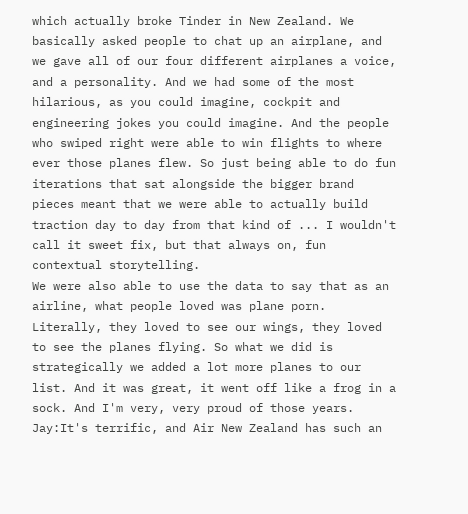which actually broke Tinder in New Zealand. We basically asked people to chat up an airplane, and we gave all of our four different airplanes a voice, and a personality. And we had some of the most hilarious, as you could imagine, cockpit and engineering jokes you could imagine. And the people who swiped right were able to win flights to where ever those planes flew. So just being able to do fun iterations that sat alongside the bigger brand pieces meant that we were able to actually build traction day to day from that kind of ... I wouldn't call it sweet fix, but that always on, fun contextual storytelling.
We were also able to use the data to say that as an airline, what people loved was plane porn. Literally, they loved to see our wings, they loved to see the planes flying. So what we did is strategically we added a lot more planes to our list. And it was great, it went off like a frog in a sock. And I'm very, very proud of those years.
Jay:It's terrific, and Air New Zealand has such an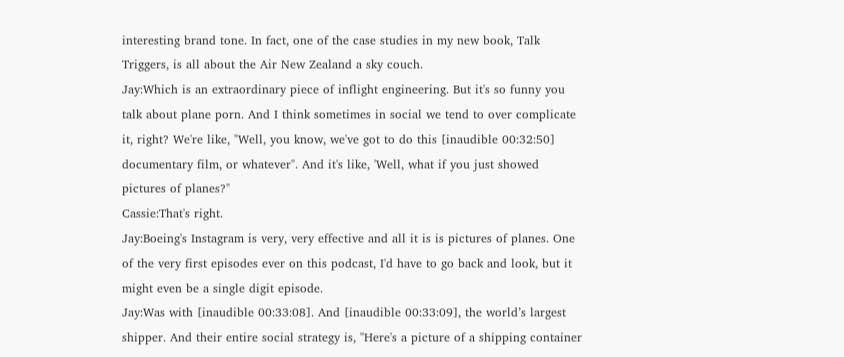interesting brand tone. In fact, one of the case studies in my new book, Talk Triggers, is all about the Air New Zealand a sky couch.
Jay:Which is an extraordinary piece of inflight engineering. But it's so funny you talk about plane porn. And I think sometimes in social we tend to over complicate it, right? We're like, "Well, you know, we've got to do this [inaudible 00:32:50] documentary film, or whatever". And it's like, 'Well, what if you just showed pictures of planes?"
Cassie:That's right.
Jay:Boeing's Instagram is very, very effective and all it is is pictures of planes. One of the very first episodes ever on this podcast, I'd have to go back and look, but it might even be a single digit episode.
Jay:Was with [inaudible 00:33:08]. And [inaudible 00:33:09], the world’s largest shipper. And their entire social strategy is, "Here's a picture of a shipping container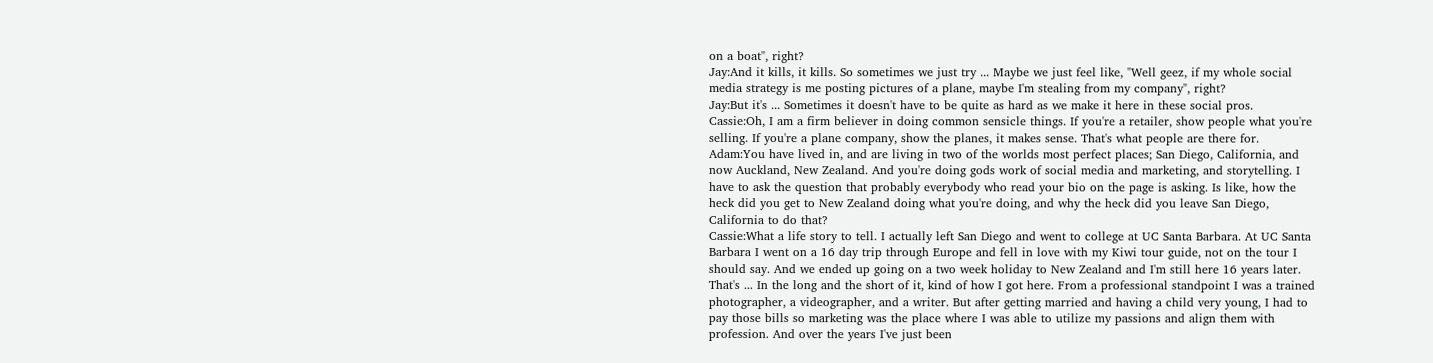on a boat", right?
Jay:And it kills, it kills. So sometimes we just try ... Maybe we just feel like, "Well geez, if my whole social media strategy is me posting pictures of a plane, maybe I'm stealing from my company", right?
Jay:But it's ... Sometimes it doesn't have to be quite as hard as we make it here in these social pros.
Cassie:Oh, I am a firm believer in doing common sensicle things. If you're a retailer, show people what you're selling. If you're a plane company, show the planes, it makes sense. That's what people are there for.
Adam:You have lived in, and are living in two of the worlds most perfect places; San Diego, California, and now Auckland, New Zealand. And you're doing gods work of social media and marketing, and storytelling. I have to ask the question that probably everybody who read your bio on the page is asking. Is like, how the heck did you get to New Zealand doing what you're doing, and why the heck did you leave San Diego, California to do that?
Cassie:What a life story to tell. I actually left San Diego and went to college at UC Santa Barbara. At UC Santa Barbara I went on a 16 day trip through Europe and fell in love with my Kiwi tour guide, not on the tour I should say. And we ended up going on a two week holiday to New Zealand and I'm still here 16 years later. That's ... In the long and the short of it, kind of how I got here. From a professional standpoint I was a trained photographer, a videographer, and a writer. But after getting married and having a child very young, I had to pay those bills so marketing was the place where I was able to utilize my passions and align them with profession. And over the years I've just been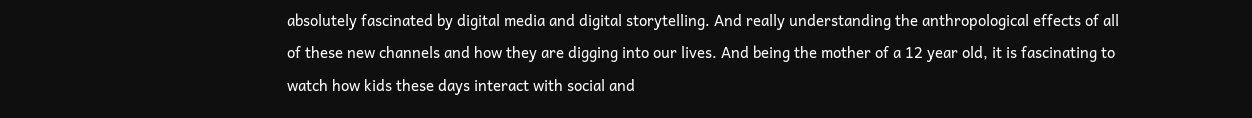absolutely fascinated by digital media and digital storytelling. And really understanding the anthropological effects of all of these new channels and how they are digging into our lives. And being the mother of a 12 year old, it is fascinating to watch how kids these days interact with social and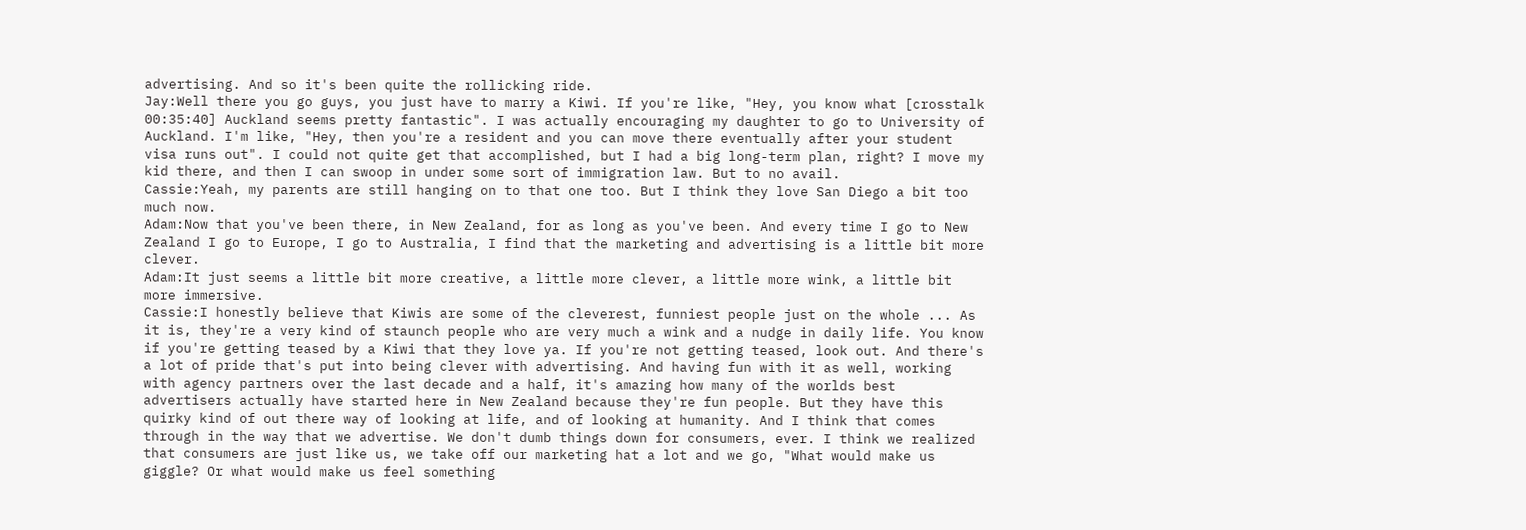advertising. And so it's been quite the rollicking ride.
Jay:Well there you go guys, you just have to marry a Kiwi. If you're like, "Hey, you know what [crosstalk 00:35:40] Auckland seems pretty fantastic". I was actually encouraging my daughter to go to University of Auckland. I'm like, "Hey, then you're a resident and you can move there eventually after your student visa runs out". I could not quite get that accomplished, but I had a big long-term plan, right? I move my kid there, and then I can swoop in under some sort of immigration law. But to no avail.
Cassie:Yeah, my parents are still hanging on to that one too. But I think they love San Diego a bit too much now.
Adam:Now that you've been there, in New Zealand, for as long as you've been. And every time I go to New Zealand I go to Europe, I go to Australia, I find that the marketing and advertising is a little bit more clever.
Adam:It just seems a little bit more creative, a little more clever, a little more wink, a little bit more immersive.
Cassie:I honestly believe that Kiwis are some of the cleverest, funniest people just on the whole ... As it is, they're a very kind of staunch people who are very much a wink and a nudge in daily life. You know if you're getting teased by a Kiwi that they love ya. If you're not getting teased, look out. And there's a lot of pride that's put into being clever with advertising. And having fun with it as well, working with agency partners over the last decade and a half, it's amazing how many of the worlds best advertisers actually have started here in New Zealand because they're fun people. But they have this quirky kind of out there way of looking at life, and of looking at humanity. And I think that comes through in the way that we advertise. We don't dumb things down for consumers, ever. I think we realized that consumers are just like us, we take off our marketing hat a lot and we go, "What would make us giggle? Or what would make us feel something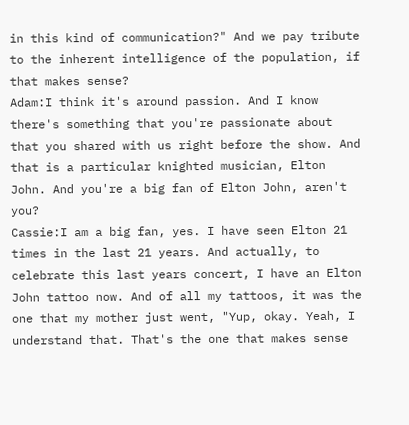in this kind of communication?" And we pay tribute to the inherent intelligence of the population, if that makes sense?
Adam:I think it's around passion. And I know there's something that you're passionate about that you shared with us right before the show. And that is a particular knighted musician, Elton John. And you're a big fan of Elton John, aren't you?
Cassie:I am a big fan, yes. I have seen Elton 21 times in the last 21 years. And actually, to celebrate this last years concert, I have an Elton John tattoo now. And of all my tattoos, it was the one that my mother just went, "Yup, okay. Yeah, I understand that. That's the one that makes sense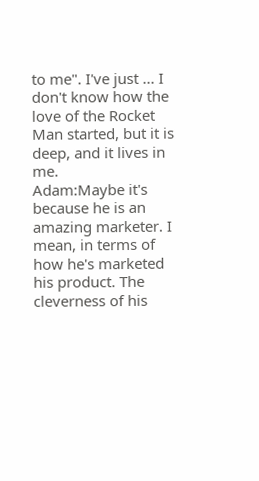to me". I've just ... I don't know how the love of the Rocket Man started, but it is deep, and it lives in me.
Adam:Maybe it's because he is an amazing marketer. I mean, in terms of how he's marketed his product. The cleverness of his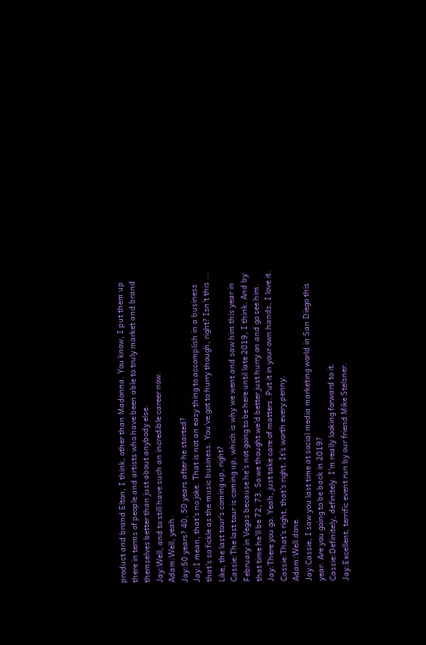product and brand Elton, I think, other than Madonna. You know, I put them up there in terms of people and artists who have been able to truly market and brand themselves better than just about anybody else.
Jay:Well, and to still have such an incredible career now.
Adam:Well, yeah.
Jay:50 years? 40, 50 years after he started?
Jay:I mean, that's no joke. That is not an easy thing to accomplish in a business that's so fickle as the music business. You've got to hurry though, right? Isn't this ... Like, the last tour's coming up, right?
Cassie:The last tour is coming up, which is why we went and saw him this year in February in Vegas because he's not going to be here until late 2019, I think. And by that time he'll be 72, 73. So we thought we'd better just hurry on and go see him.
Jay:There you go. Yeah, just take care of matters. Put it in your own hands, I love it.
Cassie:That's right, that's right. It's worth every penny.
Adam:Well done.
Jay:Cassie, I saw you last time at social media marketing world in San Diego this year. Are you going to be back in 2019?
Cassie:Definitely, definitely. I'm really looking forward to it.
Jay:Excellent, terrific event run by our friend Mike Stelsner.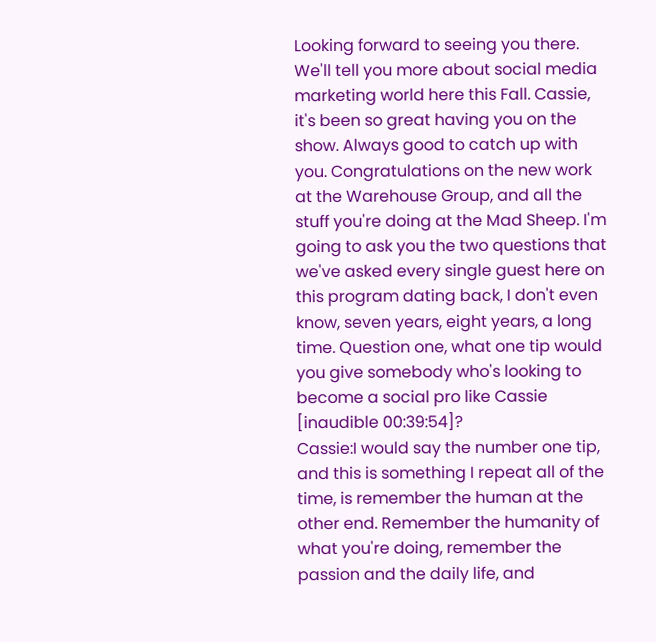Looking forward to seeing you there. We'll tell you more about social media marketing world here this Fall. Cassie, it's been so great having you on the show. Always good to catch up with you. Congratulations on the new work at the Warehouse Group, and all the stuff you're doing at the Mad Sheep. I'm going to ask you the two questions that we've asked every single guest here on this program dating back, I don't even know, seven years, eight years, a long time. Question one, what one tip would you give somebody who's looking to become a social pro like Cassie [inaudible 00:39:54]?
Cassie:I would say the number one tip, and this is something I repeat all of the time, is remember the human at the other end. Remember the humanity of what you're doing, remember the passion and the daily life, and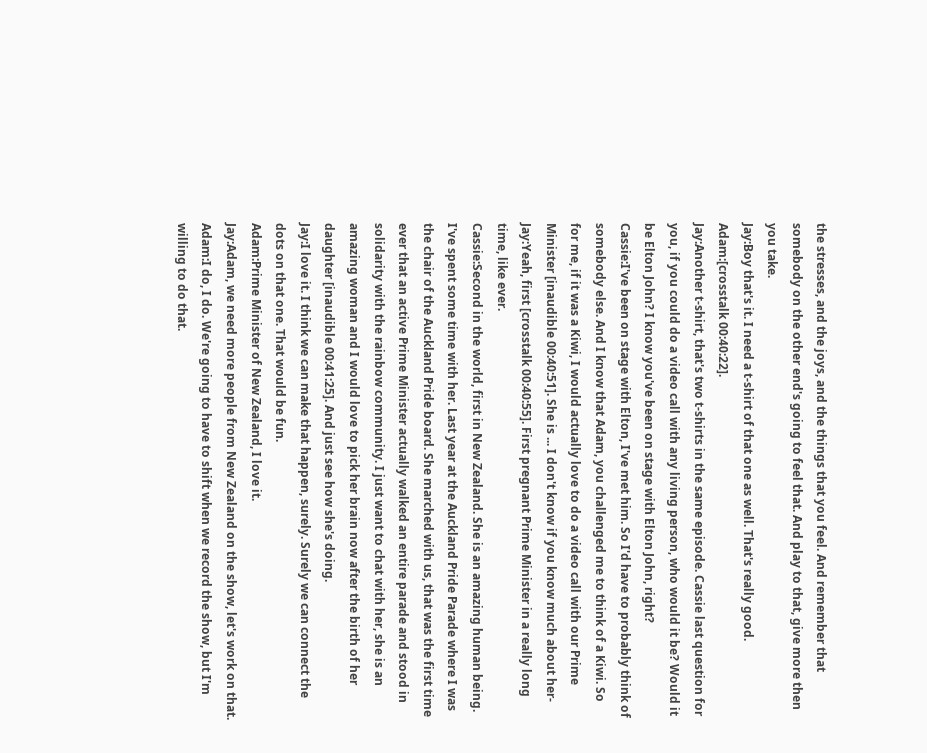the stresses, and the joys, and the things that you feel. And remember that somebody on the other end's going to feel that. And play to that, give more then you take.
Jay:Boy that's it. I need a t-shirt of that one as well. That's really good.
Adam:[crosstalk 00:40:22].
Jay:Another t-shirt, that's two t-shirts in the same episode. Cassie last question for you, if you could do a video call with any living person, who would it be? Would it be Elton John? I know you've been on stage with Elton John, right?
Cassie:I've been on stage with Elton, I've met him. So I'd have to probably think of somebody else. And I know that Adam, you challenged me to think of a Kiwi. So for me, if it was a Kiwi, I would actually love to do a video call with our Prime Minister [inaudible 00:40:51]. She is ... I don't know if you know much about her-
Jay:Yeah, first [crosstalk 00:40:55]. First pregnant Prime Minister in a really long time, like ever.
Cassie:Second in the world, first in New Zealand. She is an amazing human being. I've spent some time with her. Last year at the Auckland Pride Parade where I was the chair of the Auckland Pride board. She marched with us, that was the first time ever that an active Prime Minister actually walked an entire parade and stood in solidarity with the rainbow community. I just want to chat with her, she is an amazing woman and I would love to pick her brain now after the birth of her daughter [inaudible 00:41:25]. And just see how she's doing.
Jay:I love it. I think we can make that happen, surely. Surely we can connect the dots on that one. That would be fun.
Adam:Prime Minister of New Zealand, I love it.
Jay:Adam, we need more people from New Zealand on the show, let's work on that.
Adam:I do, I do. We're going to have to shift when we record the show, but I'm willing to do that.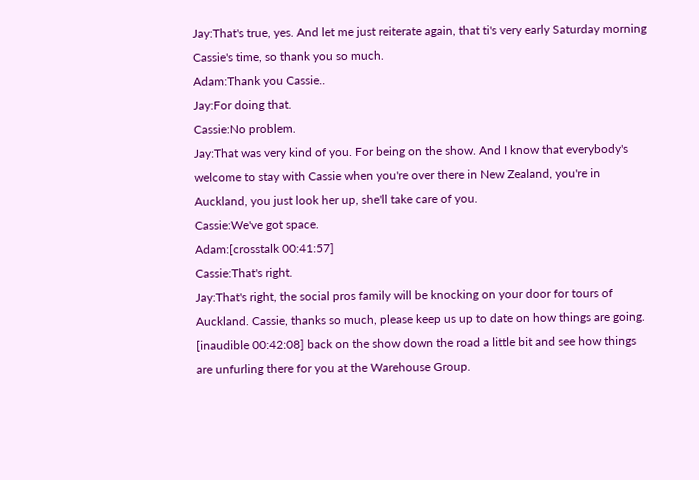Jay:That's true, yes. And let me just reiterate again, that ti's very early Saturday morning Cassie's time, so thank you so much.
Adam:Thank you Cassie..
Jay:For doing that.
Cassie:No problem.
Jay:That was very kind of you. For being on the show. And I know that everybody's welcome to stay with Cassie when you're over there in New Zealand, you're in Auckland, you just look her up, she'll take care of you.
Cassie:We've got space.
Adam:[crosstalk 00:41:57]
Cassie:That's right.
Jay:That's right, the social pros family will be knocking on your door for tours of Auckland. Cassie, thanks so much, please keep us up to date on how things are going. [inaudible 00:42:08] back on the show down the road a little bit and see how things are unfurling there for you at the Warehouse Group.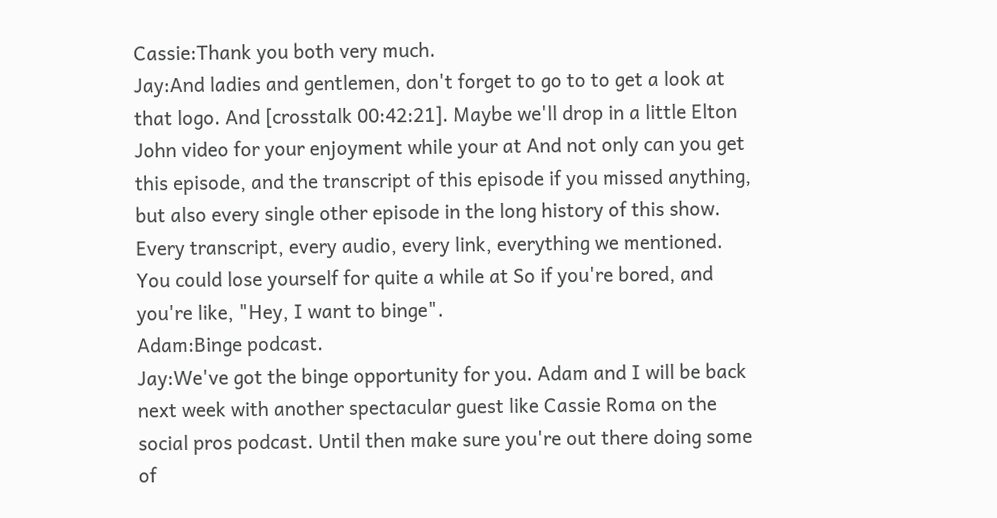Cassie:Thank you both very much.
Jay:And ladies and gentlemen, don't forget to go to to get a look at that logo. And [crosstalk 00:42:21]. Maybe we'll drop in a little Elton John video for your enjoyment while your at And not only can you get this episode, and the transcript of this episode if you missed anything, but also every single other episode in the long history of this show. Every transcript, every audio, every link, everything we mentioned. You could lose yourself for quite a while at So if you're bored, and you're like, "Hey, I want to binge".
Adam:Binge podcast.
Jay:We've got the binge opportunity for you. Adam and I will be back next week with another spectacular guest like Cassie Roma on the social pros podcast. Until then make sure you're out there doing some of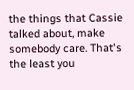the things that Cassie talked about, make somebody care. That's the least you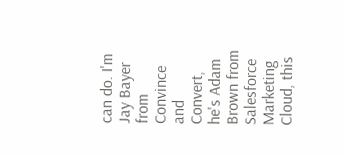can do. I'm Jay Bayer from Convince and Convert, he's Adam Brown from Salesforce Marketing Cloud, this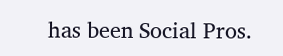has been Social Pros.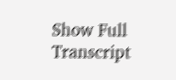Show Full Transcript